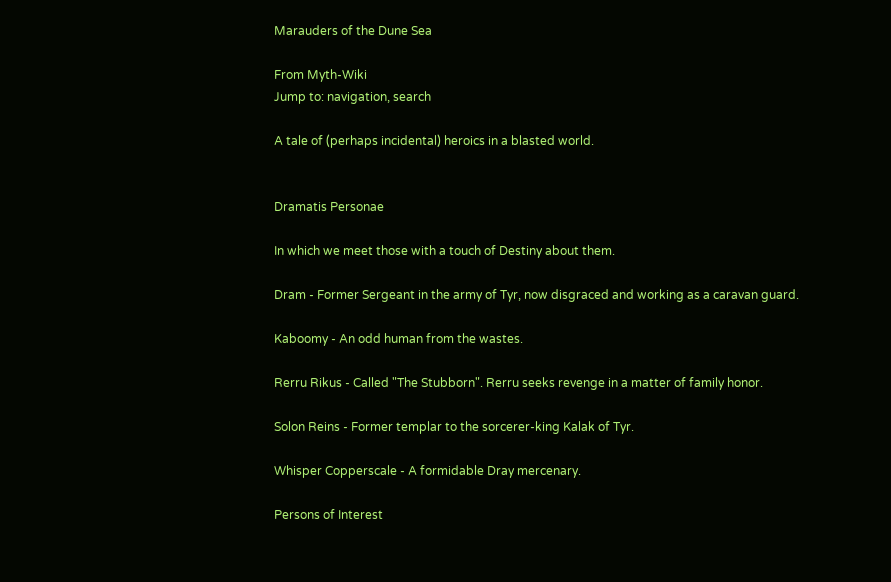Marauders of the Dune Sea

From Myth-Wiki
Jump to: navigation, search

A tale of (perhaps incidental) heroics in a blasted world.


Dramatis Personae

In which we meet those with a touch of Destiny about them.

Dram - Former Sergeant in the army of Tyr, now disgraced and working as a caravan guard.

Kaboomy - An odd human from the wastes.

Rerru Rikus - Called "The Stubborn". Rerru seeks revenge in a matter of family honor.

Solon Reins - Former templar to the sorcerer-king Kalak of Tyr.

Whisper Copperscale - A formidable Dray mercenary.

Persons of Interest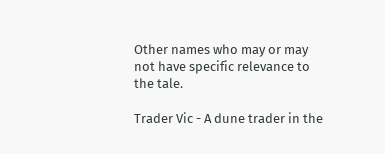Other names who may or may not have specific relevance to the tale.

Trader Vic - A dune trader in the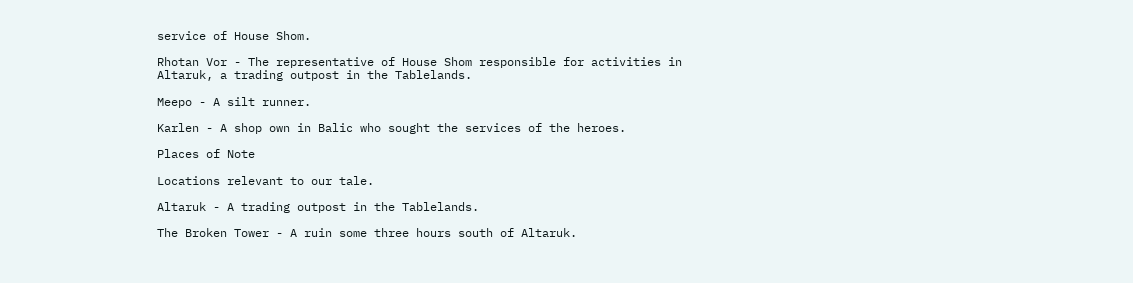service of House Shom.

Rhotan Vor - The representative of House Shom responsible for activities in Altaruk, a trading outpost in the Tablelands.

Meepo - A silt runner.

Karlen - A shop own in Balic who sought the services of the heroes.

Places of Note

Locations relevant to our tale.

Altaruk - A trading outpost in the Tablelands.

The Broken Tower - A ruin some three hours south of Altaruk.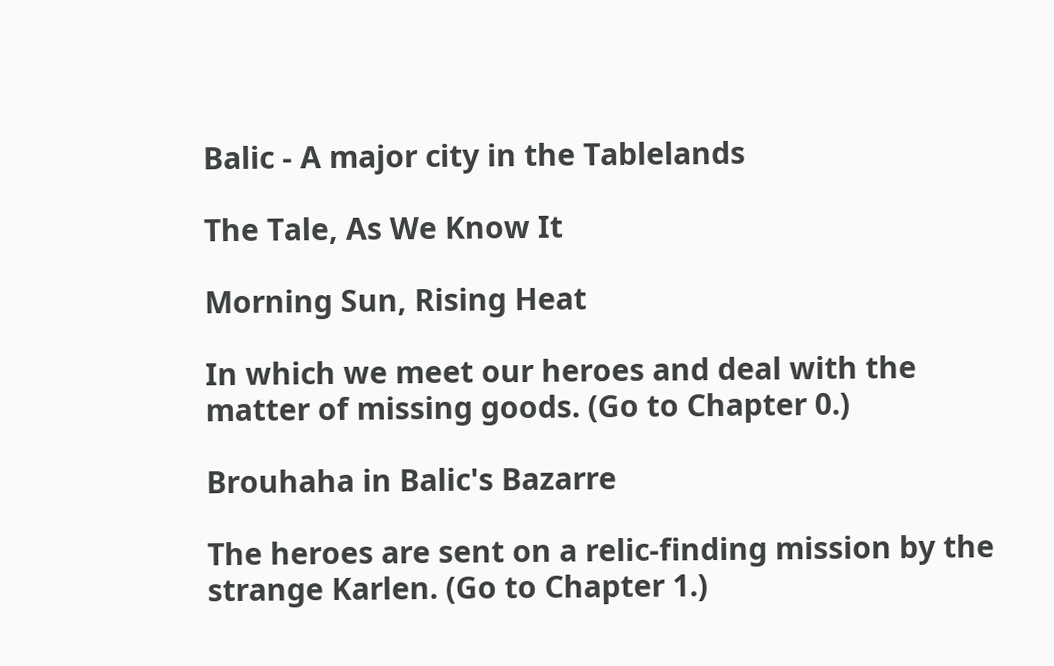Balic - A major city in the Tablelands

The Tale, As We Know It

Morning Sun, Rising Heat

In which we meet our heroes and deal with the matter of missing goods. (Go to Chapter 0.)

Brouhaha in Balic's Bazarre

The heroes are sent on a relic-finding mission by the strange Karlen. (Go to Chapter 1.)